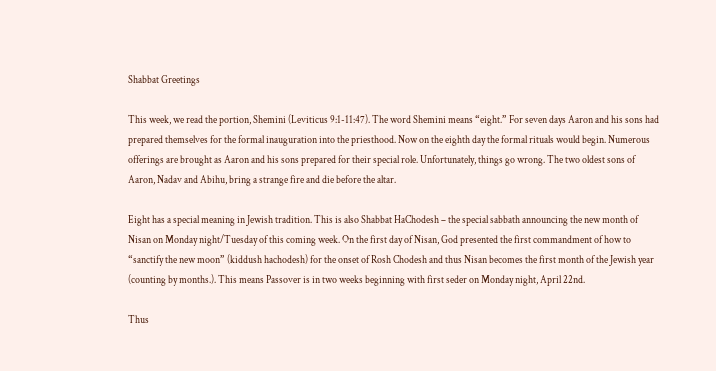Shabbat Greetings

This week, we read the portion, Shemini (Leviticus 9:1-11:47). The word Shemini means “eight.” For seven days Aaron and his sons had prepared themselves for the formal inauguration into the priesthood. Now on the eighth day the formal rituals would begin. Numerous offerings are brought as Aaron and his sons prepared for their special role. Unfortunately, things go wrong. The two oldest sons of Aaron, Nadav and Abihu, bring a strange fire and die before the altar.

Eight has a special meaning in Jewish tradition. This is also Shabbat HaChodesh – the special sabbath announcing the new month of Nisan on Monday night/Tuesday of this coming week. On the first day of Nisan, God presented the first commandment of how to “sanctify the new moon” (kiddush hachodesh) for the onset of Rosh Chodesh and thus Nisan becomes the first month of the Jewish year (counting by months.). This means Passover is in two weeks beginning with first seder on Monday night, April 22nd.

Thus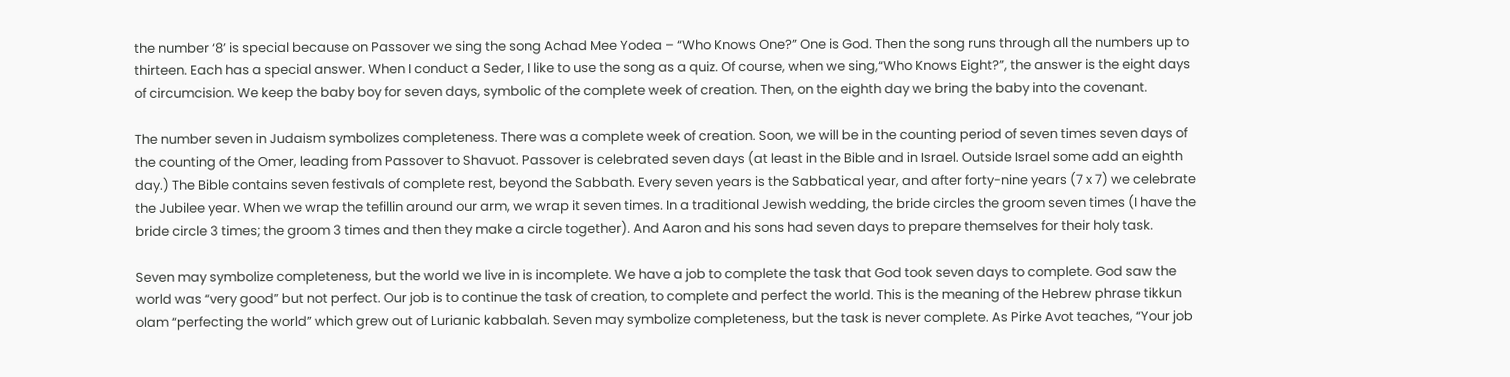the number ‘8’ is special because on Passover we sing the song Achad Mee Yodea – “Who Knows One?” One is God. Then the song runs through all the numbers up to thirteen. Each has a special answer. When I conduct a Seder, I like to use the song as a quiz. Of course, when we sing,“Who Knows Eight?”, the answer is the eight days of circumcision. We keep the baby boy for seven days, symbolic of the complete week of creation. Then, on the eighth day we bring the baby into the covenant.

The number seven in Judaism symbolizes completeness. There was a complete week of creation. Soon, we will be in the counting period of seven times seven days of the counting of the Omer, leading from Passover to Shavuot. Passover is celebrated seven days (at least in the Bible and in Israel. Outside Israel some add an eighth day.) The Bible contains seven festivals of complete rest, beyond the Sabbath. Every seven years is the Sabbatical year, and after forty-nine years (7 x 7) we celebrate the Jubilee year. When we wrap the tefillin around our arm, we wrap it seven times. In a traditional Jewish wedding, the bride circles the groom seven times (I have the bride circle 3 times; the groom 3 times and then they make a circle together). And Aaron and his sons had seven days to prepare themselves for their holy task.

Seven may symbolize completeness, but the world we live in is incomplete. We have a job to complete the task that God took seven days to complete. God saw the world was “very good” but not perfect. Our job is to continue the task of creation, to complete and perfect the world. This is the meaning of the Hebrew phrase tikkun olam “perfecting the world” which grew out of Lurianic kabbalah. Seven may symbolize completeness, but the task is never complete. As Pirke Avot teaches, “Your job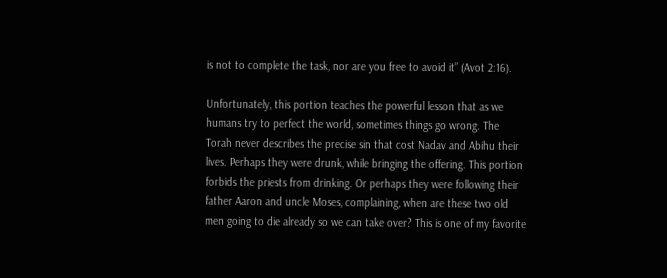is not to complete the task, nor are you free to avoid it” (Avot 2:16).

Unfortunately, this portion teaches the powerful lesson that as we humans try to perfect the world, sometimes things go wrong. The Torah never describes the precise sin that cost Nadav and Abihu their lives. Perhaps they were drunk, while bringing the offering. This portion forbids the priests from drinking. Or perhaps they were following their father Aaron and uncle Moses, complaining, when are these two old men going to die already so we can take over? This is one of my favorite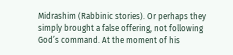Midrashim (Rabbinic stories). Or perhaps they simply brought a false offering, not following God’s command. At the moment of his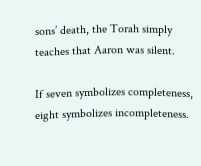sons’ death, the Torah simply teaches that Aaron was silent.

If seven symbolizes completeness, eight symbolizes incompleteness.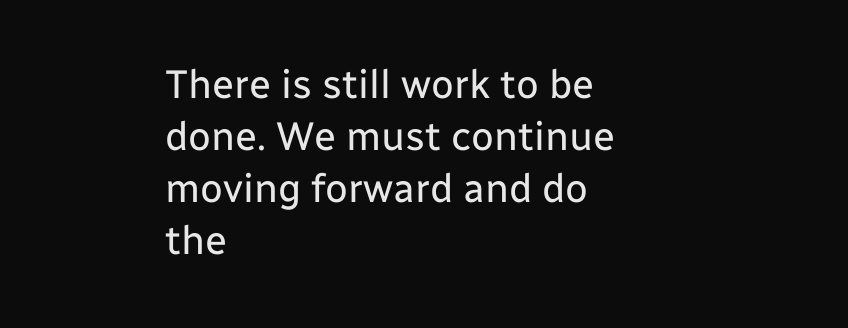There is still work to be done. We must continue moving forward and do the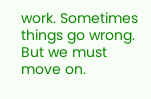work. Sometimes things go wrong. But we must move on.